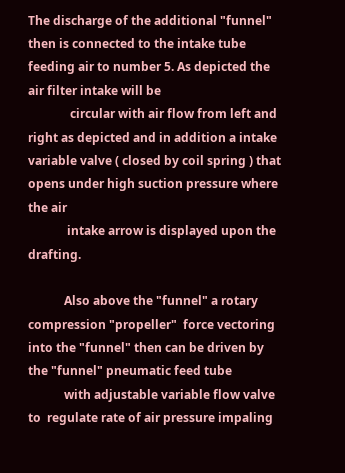The discharge of the additional "funnel" then is connected to the intake tube feeding air to number 5. As depicted the air filter intake will be
              circular with air flow from left and right as depicted and in addition a intake variable valve ( closed by coil spring ) that opens under high suction pressure where the air
             intake arrow is displayed upon the drafting.

            Also above the "funnel" a rotary compression "propeller"  force vectoring into the "funnel" then can be driven by the "funnel" pneumatic feed tube
            with adjustable variable flow valve to  regulate rate of air pressure impaling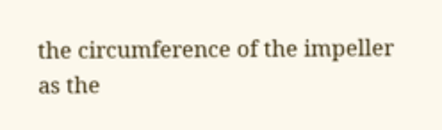the circumference of the impeller as the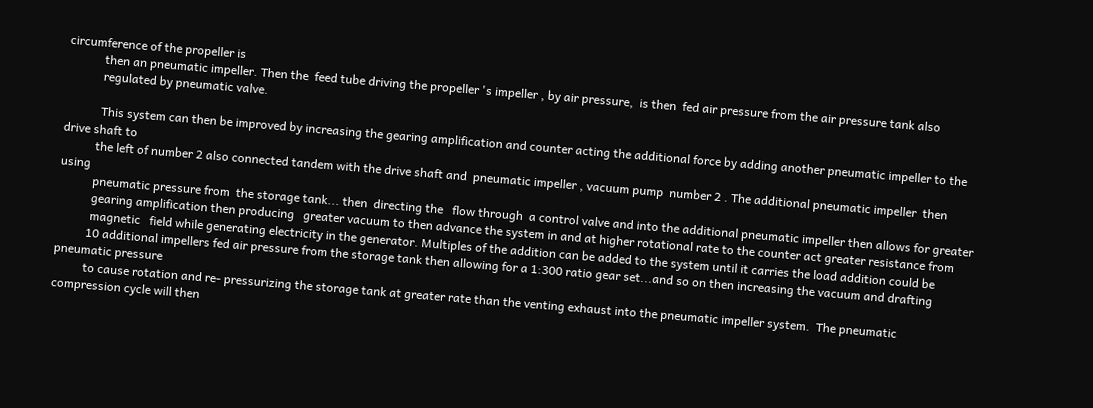circumference of the propeller is
            then an pneumatic impeller. Then the  feed tube driving the propeller 's impeller , by air pressure,  is then  fed air pressure from the air pressure tank also
            regulated by pneumatic valve.

            This system can then be improved by increasing the gearing amplification and counter acting the additional force by adding another pneumatic impeller to the drive shaft to
           the left of number 2 also connected tandem with the drive shaft and  pneumatic impeller , vacuum pump  number 2 . The additional pneumatic impeller  then using
           pneumatic pressure from  the storage tank... then  directing the   flow through  a control valve and into the additional pneumatic impeller then allows for greater
           gearing amplification then producing   greater vacuum to then advance the system in and at higher rotational rate to the counter act greater resistance from
           magnetic   field while generating electricity in the generator. Multiples of the addition can be added to the system until it carries the load addition could be
          10 additional impellers fed air pressure from the storage tank then allowing for a 1:300 ratio gear set...and so on then increasing the vacuum and drafting pneumatic pressure
          to cause rotation and re- pressurizing the storage tank at greater rate than the venting exhaust into the pneumatic impeller system.  The pneumatic compression cycle will then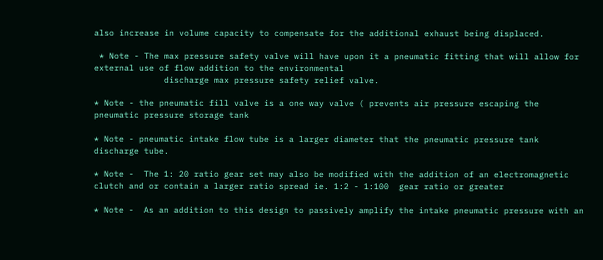also increase in volume capacity to compensate for the additional exhaust being displaced.

 * Note - The max pressure safety valve will have upon it a pneumatic fitting that will allow for external use of flow addition to the environmental
              discharge max pressure safety relief valve.

* Note - the pneumatic fill valve is a one way valve ( prevents air pressure escaping the pneumatic pressure storage tank

* Note - pneumatic intake flow tube is a larger diameter that the pneumatic pressure tank discharge tube.

* Note -  The 1: 20 ratio gear set may also be modified with the addition of an electromagnetic clutch and or contain a larger ratio spread ie. 1:2 - 1:100  gear ratio or greater

* Note -  As an addition to this design to passively amplify the intake pneumatic pressure with an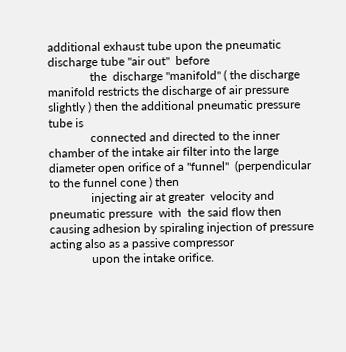additional exhaust tube upon the pneumatic discharge tube "air out"  before
              the  discharge "manifold" ( the discharge manifold restricts the discharge of air pressure slightly ) then the additional pneumatic pressure tube is
              connected and directed to the inner chamber of the intake air filter into the large diameter open orifice of a "funnel"  (perpendicular to the funnel cone ) then
              injecting air at greater  velocity and pneumatic pressure  with  the said flow then causing adhesion by spiraling injection of pressure  acting also as a passive compressor
              upon the intake orifice.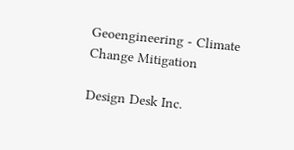Geoengineering - Climate Change Mitigation

Design Desk Inc.